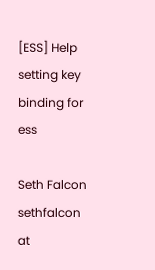[ESS] Help setting key binding for ess

Seth Falcon sethfalcon at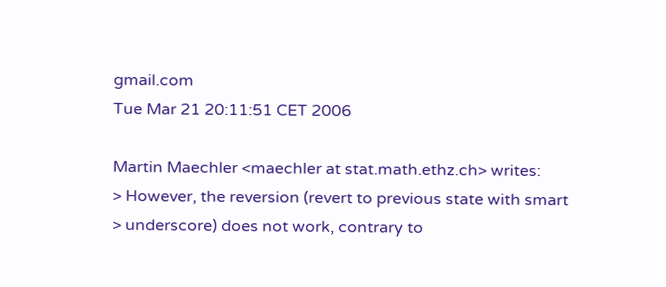gmail.com
Tue Mar 21 20:11:51 CET 2006

Martin Maechler <maechler at stat.math.ethz.ch> writes:
> However, the reversion (revert to previous state with smart
> underscore) does not work, contrary to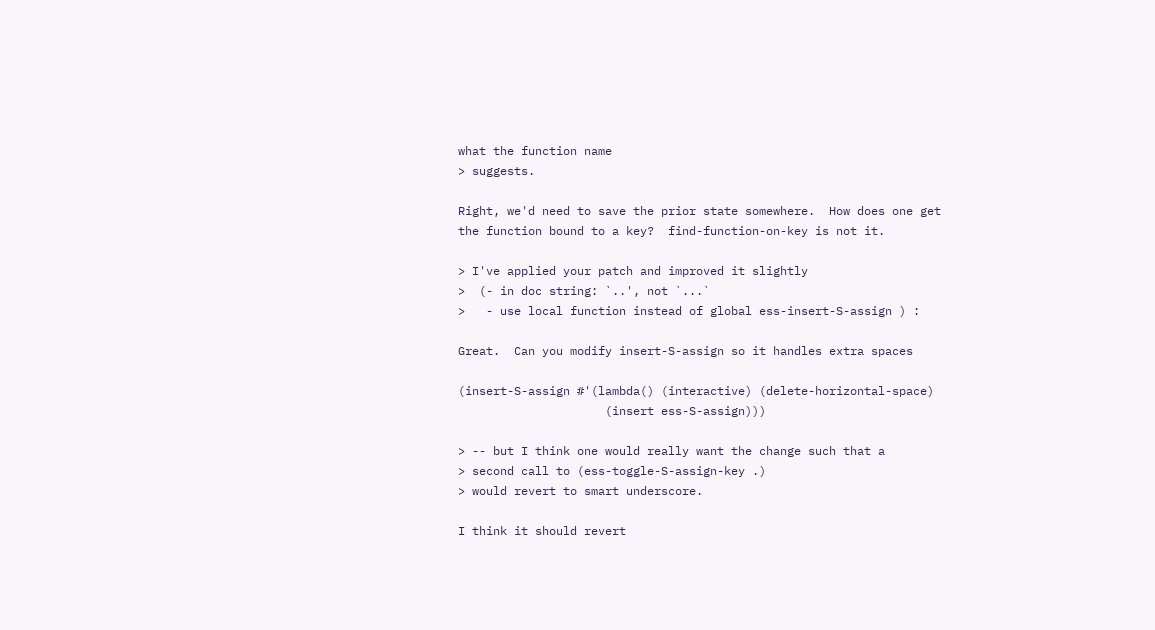what the function name
> suggests.

Right, we'd need to save the prior state somewhere.  How does one get
the function bound to a key?  find-function-on-key is not it.

> I've applied your patch and improved it slightly
>  (- in doc string: `..', not `...`
>   - use local function instead of global ess-insert-S-assign ) :

Great.  Can you modify insert-S-assign so it handles extra spaces

(insert-S-assign #'(lambda() (interactive) (delete-horizontal-space)
                     (insert ess-S-assign)))

> -- but I think one would really want the change such that a
> second call to (ess-toggle-S-assign-key .)
> would revert to smart underscore.

I think it should revert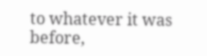to whatever it was before,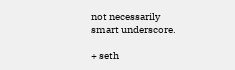not necessarily
smart underscore.

+ seth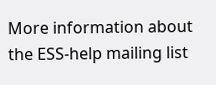More information about the ESS-help mailing list